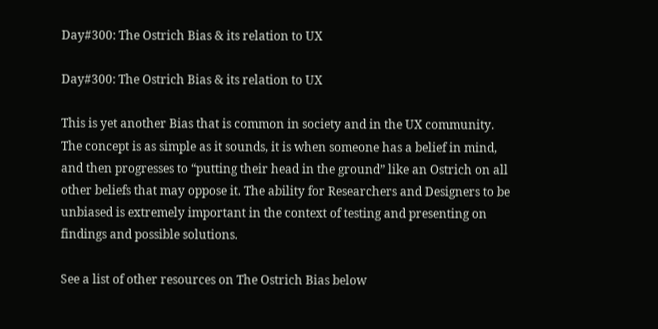Day#300: The Ostrich Bias & its relation to UX

Day#300: The Ostrich Bias & its relation to UX

This is yet another Bias that is common in society and in the UX community. The concept is as simple as it sounds, it is when someone has a belief in mind, and then progresses to “putting their head in the ground” like an Ostrich on all other beliefs that may oppose it. The ability for Researchers and Designers to be unbiased is extremely important in the context of testing and presenting on findings and possible solutions.

See a list of other resources on The Ostrich Bias below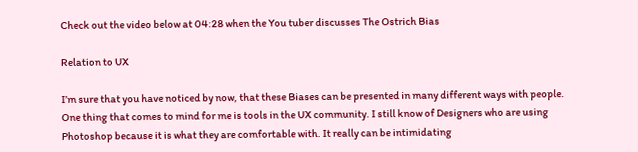Check out the video below at 04:28 when the You tuber discusses The Ostrich Bias

Relation to UX

I’m sure that you have noticed by now, that these Biases can be presented in many different ways with people. One thing that comes to mind for me is tools in the UX community. I still know of Designers who are using Photoshop because it is what they are comfortable with. It really can be intimidating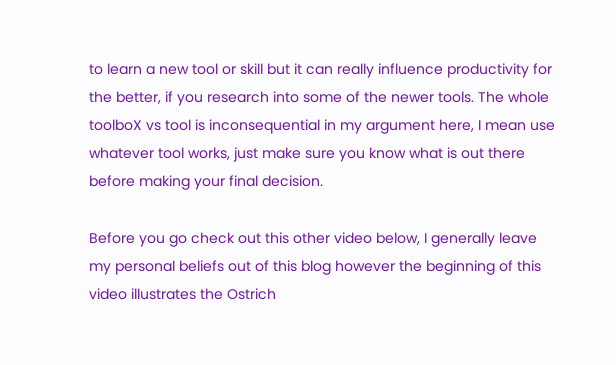to learn a new tool or skill but it can really influence productivity for the better, if you research into some of the newer tools. The whole toolboX vs tool is inconsequential in my argument here, I mean use whatever tool works, just make sure you know what is out there before making your final decision.

Before you go check out this other video below, I generally leave my personal beliefs out of this blog however the beginning of this video illustrates the Ostrich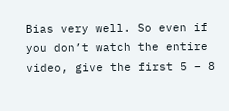Bias very well. So even if you don’t watch the entire video, give the first 5 – 8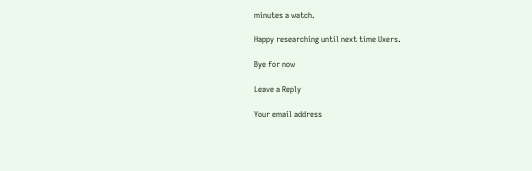minutes a watch.

Happy researching until next time Uxers.

Bye for now

Leave a Reply

Your email address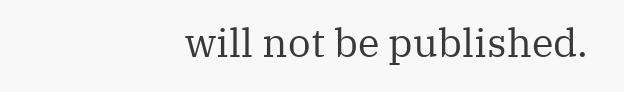will not be published.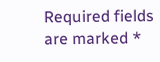Required fields are marked *